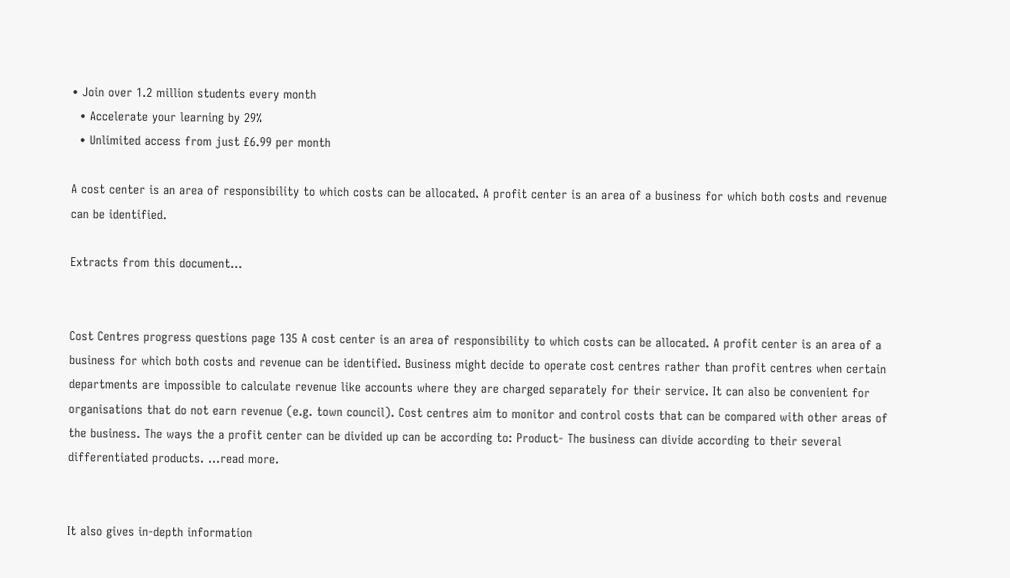• Join over 1.2 million students every month
  • Accelerate your learning by 29%
  • Unlimited access from just £6.99 per month

A cost center is an area of responsibility to which costs can be allocated. A profit center is an area of a business for which both costs and revenue can be identified.

Extracts from this document...


Cost Centres progress questions page 135 A cost center is an area of responsibility to which costs can be allocated. A profit center is an area of a business for which both costs and revenue can be identified. Business might decide to operate cost centres rather than profit centres when certain departments are impossible to calculate revenue like accounts where they are charged separately for their service. It can also be convenient for organisations that do not earn revenue (e.g. town council). Cost centres aim to monitor and control costs that can be compared with other areas of the business. The ways the a profit center can be divided up can be according to: Product- The business can divide according to their several differentiated products. ...read more.


It also gives in-depth information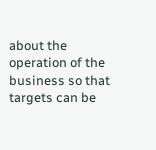about the operation of the business so that targets can be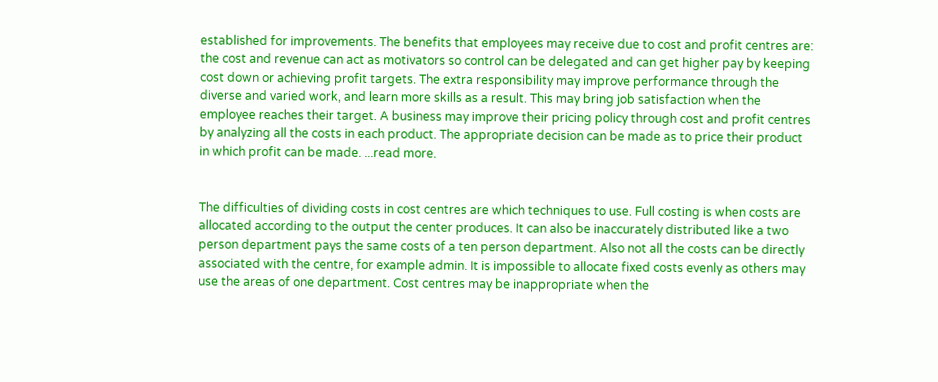established for improvements. The benefits that employees may receive due to cost and profit centres are: the cost and revenue can act as motivators so control can be delegated and can get higher pay by keeping cost down or achieving profit targets. The extra responsibility may improve performance through the diverse and varied work, and learn more skills as a result. This may bring job satisfaction when the employee reaches their target. A business may improve their pricing policy through cost and profit centres by analyzing all the costs in each product. The appropriate decision can be made as to price their product in which profit can be made. ...read more.


The difficulties of dividing costs in cost centres are which techniques to use. Full costing is when costs are allocated according to the output the center produces. It can also be inaccurately distributed like a two person department pays the same costs of a ten person department. Also not all the costs can be directly associated with the centre, for example admin. It is impossible to allocate fixed costs evenly as others may use the areas of one department. Cost centres may be inappropriate when the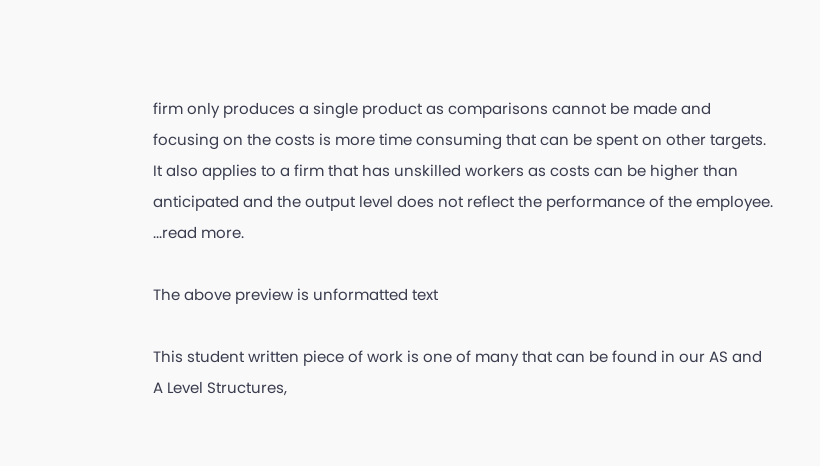firm only produces a single product as comparisons cannot be made and focusing on the costs is more time consuming that can be spent on other targets. It also applies to a firm that has unskilled workers as costs can be higher than anticipated and the output level does not reflect the performance of the employee. ...read more.

The above preview is unformatted text

This student written piece of work is one of many that can be found in our AS and A Level Structures,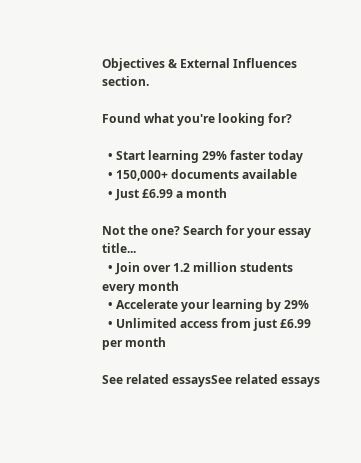Objectives & External Influences section.

Found what you're looking for?

  • Start learning 29% faster today
  • 150,000+ documents available
  • Just £6.99 a month

Not the one? Search for your essay title...
  • Join over 1.2 million students every month
  • Accelerate your learning by 29%
  • Unlimited access from just £6.99 per month

See related essaysSee related essays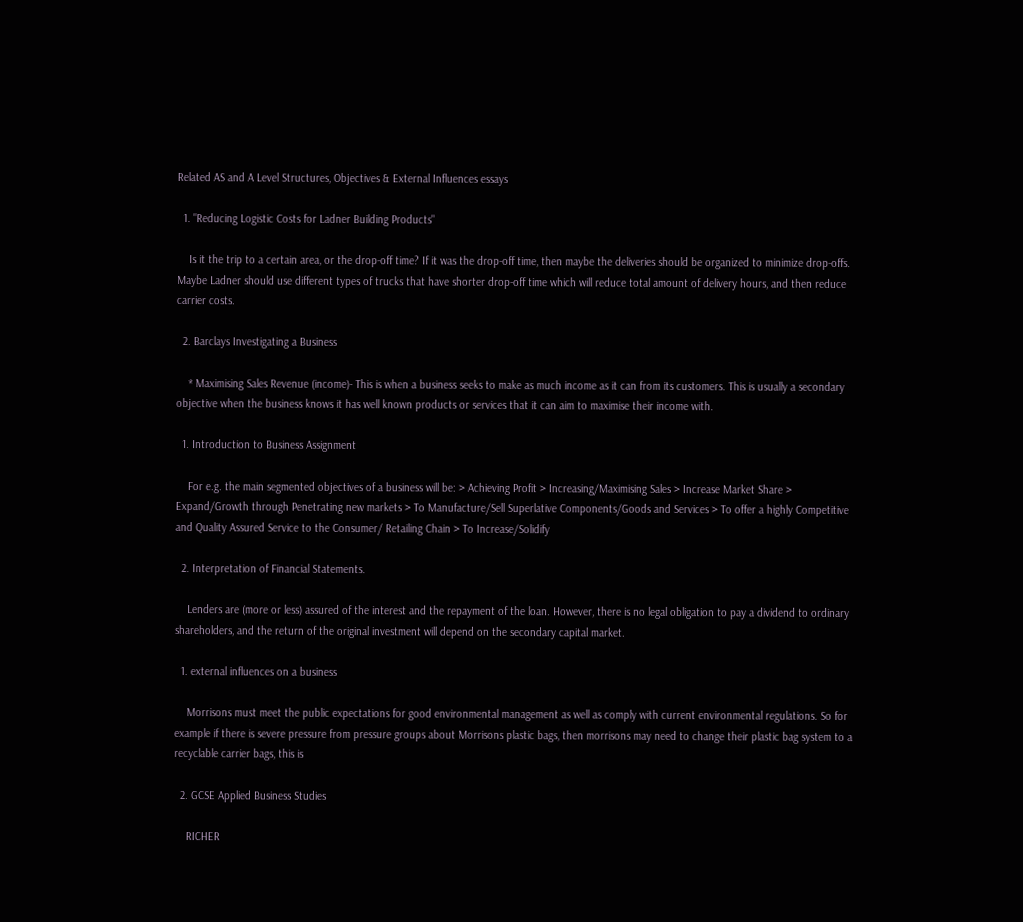Related AS and A Level Structures, Objectives & External Influences essays

  1. "Reducing Logistic Costs for Ladner Building Products"

    Is it the trip to a certain area, or the drop-off time? If it was the drop-off time, then maybe the deliveries should be organized to minimize drop-offs. Maybe Ladner should use different types of trucks that have shorter drop-off time which will reduce total amount of delivery hours, and then reduce carrier costs.

  2. Barclays Investigating a Business

    * Maximising Sales Revenue (income)- This is when a business seeks to make as much income as it can from its customers. This is usually a secondary objective when the business knows it has well known products or services that it can aim to maximise their income with.

  1. Introduction to Business Assignment

    For e.g. the main segmented objectives of a business will be: > Achieving Profit > Increasing/Maximising Sales > Increase Market Share > Expand/Growth through Penetrating new markets > To Manufacture/Sell Superlative Components/Goods and Services > To offer a highly Competitive and Quality Assured Service to the Consumer/ Retailing Chain > To Increase/Solidify

  2. Interpretation of Financial Statements.

    Lenders are (more or less) assured of the interest and the repayment of the loan. However, there is no legal obligation to pay a dividend to ordinary shareholders, and the return of the original investment will depend on the secondary capital market.

  1. external influences on a business

    Morrisons must meet the public expectations for good environmental management as well as comply with current environmental regulations. So for example if there is severe pressure from pressure groups about Morrisons plastic bags, then morrisons may need to change their plastic bag system to a recyclable carrier bags, this is

  2. GCSE Applied Business Studies

    RICHER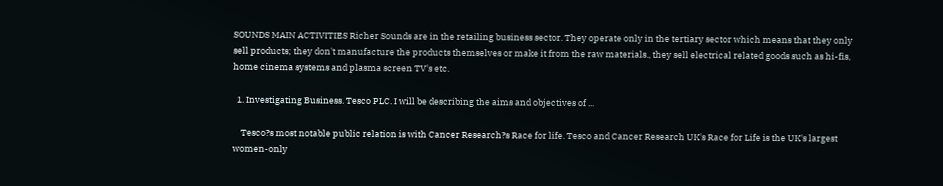SOUNDS MAIN ACTIVITIES Richer Sounds are in the retailing business sector. They operate only in the tertiary sector which means that they only sell products; they don't manufacture the products themselves or make it from the raw materials., they sell electrical related goods such as hi-fis, home cinema systems and plasma screen TV's etc.

  1. Investigating Business. Tesco PLC. I will be describing the aims and objectives of ...

    Tesco?s most notable public relation is with Cancer Research?s Race for life. Tesco and Cancer Research UK's Race for Life is the UK's largest women-only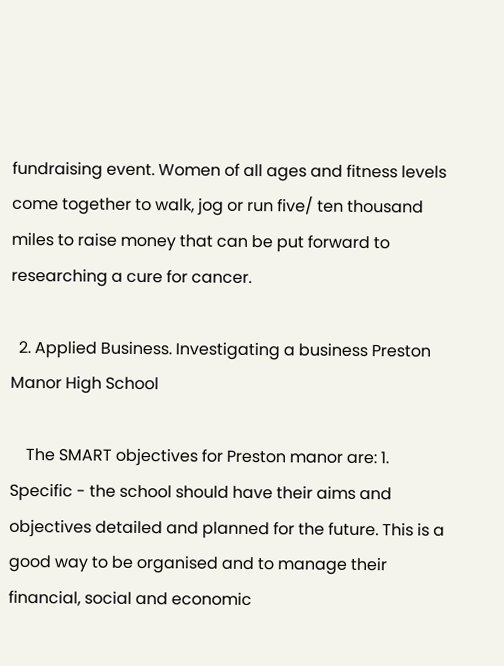fundraising event. Women of all ages and fitness levels come together to walk, jog or run five/ ten thousand miles to raise money that can be put forward to researching a cure for cancer.

  2. Applied Business. Investigating a business Preston Manor High School

    The SMART objectives for Preston manor are: 1. Specific - the school should have their aims and objectives detailed and planned for the future. This is a good way to be organised and to manage their financial, social and economic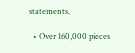statements.

  • Over 160,000 pieces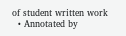of student written work
  • Annotated by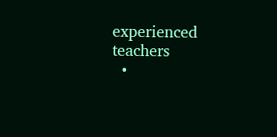experienced teachers
  •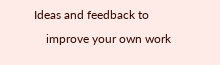Ideas and feedback to
    improve your own work